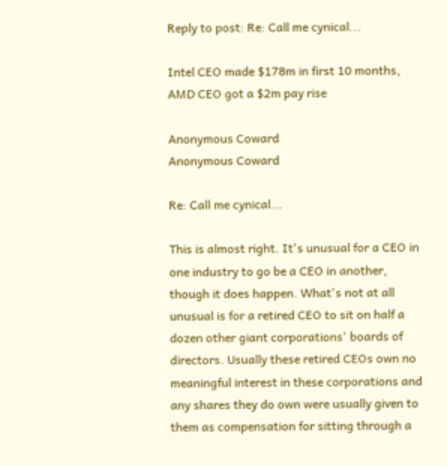Reply to post: Re: Call me cynical...

Intel CEO made $178m in first 10 months, AMD CEO got a $2m pay rise

Anonymous Coward
Anonymous Coward

Re: Call me cynical...

This is almost right. It's unusual for a CEO in one industry to go be a CEO in another, though it does happen. What's not at all unusual is for a retired CEO to sit on half a dozen other giant corporations' boards of directors. Usually these retired CEOs own no meaningful interest in these corporations and any shares they do own were usually given to them as compensation for sitting through a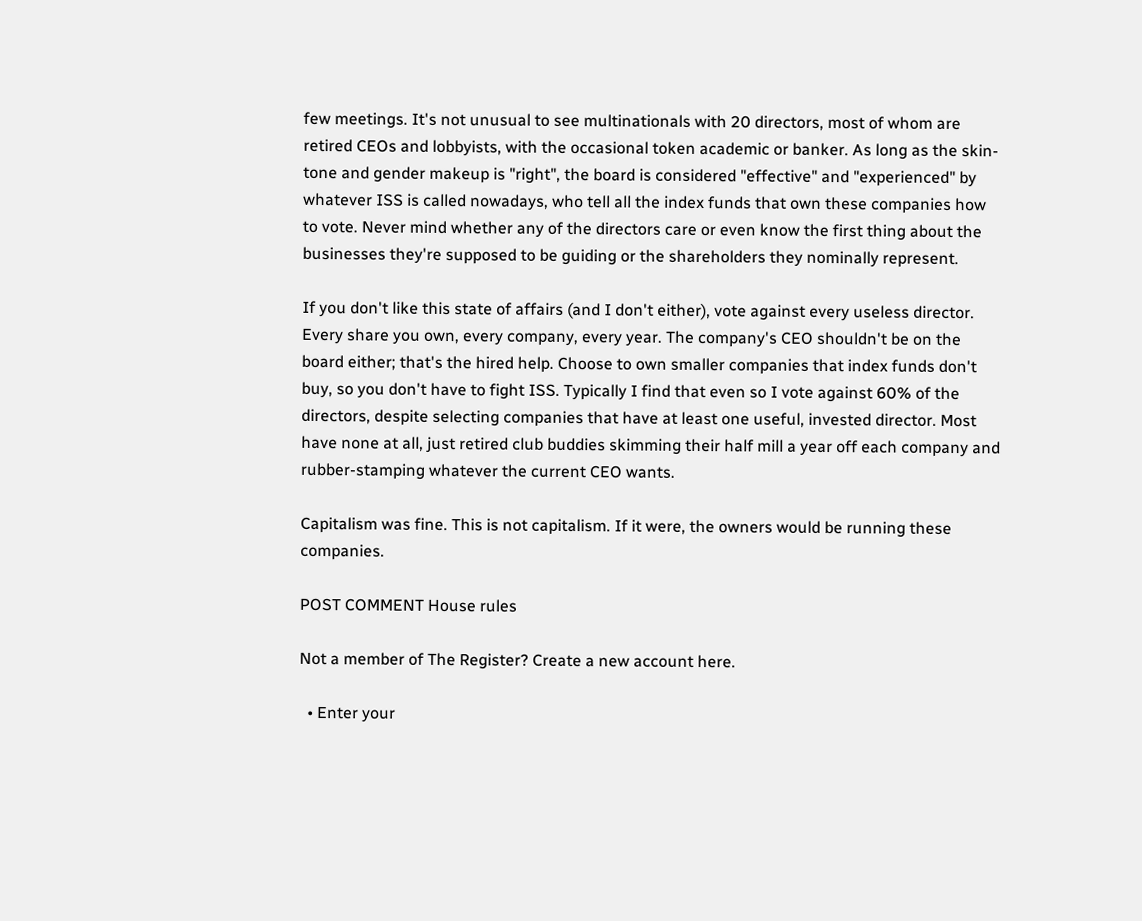few meetings. It's not unusual to see multinationals with 20 directors, most of whom are retired CEOs and lobbyists, with the occasional token academic or banker. As long as the skin-tone and gender makeup is "right", the board is considered "effective" and "experienced" by whatever ISS is called nowadays, who tell all the index funds that own these companies how to vote. Never mind whether any of the directors care or even know the first thing about the businesses they're supposed to be guiding or the shareholders they nominally represent.

If you don't like this state of affairs (and I don't either), vote against every useless director. Every share you own, every company, every year. The company's CEO shouldn't be on the board either; that's the hired help. Choose to own smaller companies that index funds don't buy, so you don't have to fight ISS. Typically I find that even so I vote against 60% of the directors, despite selecting companies that have at least one useful, invested director. Most have none at all, just retired club buddies skimming their half mill a year off each company and rubber-stamping whatever the current CEO wants.

Capitalism was fine. This is not capitalism. If it were, the owners would be running these companies.

POST COMMENT House rules

Not a member of The Register? Create a new account here.

  • Enter your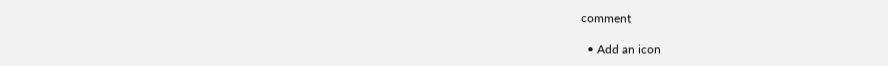comment

  • Add an icon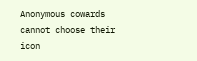Anonymous cowards cannot choose their icon